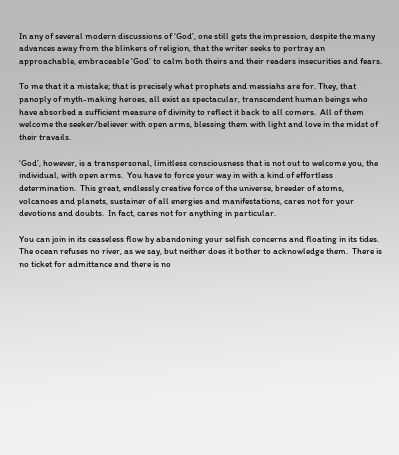In any of several modern discussions of ‘God’, one still gets the impression, despite the many advances away from the blinkers of religion, that the writer seeks to portray an approachable, embraceable ‘God’ to calm both theirs and their readers insecurities and fears.

To me that it a mistake; that is precisely what prophets and messiahs are for. They, that panoply of myth-making heroes, all exist as spectacular, transcendent human beings who have absorbed a sufficient measure of divinity to reflect it back to all comers.  All of them welcome the seeker/believer with open arms, blessing them with light and love in the midst of their travails.

‘God’, however, is a transpersonal, limitless consciousness that is not out to welcome you, the individual, with open arms.  You have to force your way in with a kind of effortless determination.  This great, endlessly creative force of the universe, breeder of atoms, volcanoes and planets, sustainer of all energies and manifestations, cares not for your devotions and doubts.  In fact, cares not for anything in particular.

You can join in its ceaseless flow by abandoning your selfish concerns and floating in its tides.  The ocean refuses no river, as we say, but neither does it bother to acknowledge them.  There is no ticket for admittance and there is no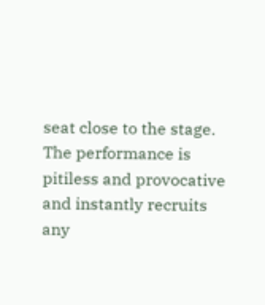seat close to the stage.  The performance is pitiless and provocative and instantly recruits any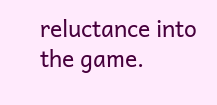reluctance into the game.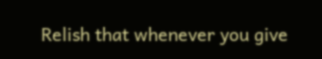Relish that whenever you give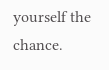yourself the chance.